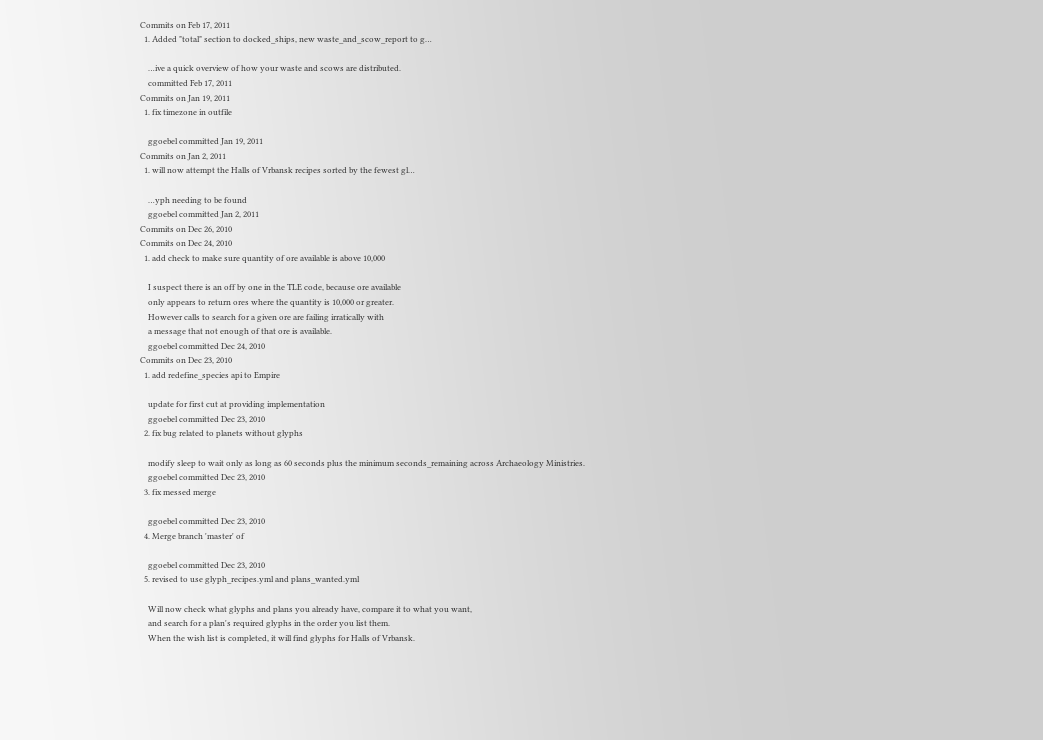Commits on Feb 17, 2011
  1. Added "total" section to docked_ships, new waste_and_scow_report to g…

    …ive a quick overview of how your waste and scows are distributed.
    committed Feb 17, 2011
Commits on Jan 19, 2011
  1. fix timezone in outfile

    ggoebel committed Jan 19, 2011
Commits on Jan 2, 2011
  1. will now attempt the Halls of Vrbansk recipes sorted by the fewest gl…

    …yph needing to be found
    ggoebel committed Jan 2, 2011
Commits on Dec 26, 2010
Commits on Dec 24, 2010
  1. add check to make sure quantity of ore available is above 10,000

    I suspect there is an off by one in the TLE code, because ore available
    only appears to return ores where the quantity is 10,000 or greater.
    However calls to search for a given ore are failing irratically with
    a message that not enough of that ore is available.
    ggoebel committed Dec 24, 2010
Commits on Dec 23, 2010
  1. add redefine_species api to Empire

    update for first cut at providing implementation
    ggoebel committed Dec 23, 2010
  2. fix bug related to planets without glyphs

    modify sleep to wait only as long as 60 seconds plus the minimum seconds_remaining across Archaeology Ministries.
    ggoebel committed Dec 23, 2010
  3. fix messed merge

    ggoebel committed Dec 23, 2010
  4. Merge branch 'master' of

    ggoebel committed Dec 23, 2010
  5. revised to use glyph_recipes.yml and plans_wanted.yml

    Will now check what glyphs and plans you already have, compare it to what you want,
    and search for a plan's required glyphs in the order you list them.
    When the wish list is completed, it will find glyphs for Halls of Vrbansk.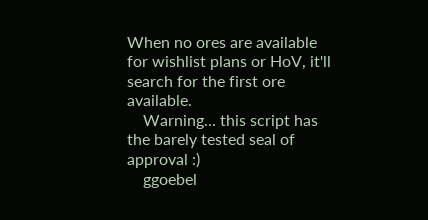When no ores are available for wishlist plans or HoV, it'll search for the first ore available.
    Warning... this script has the barely tested seal of approval :)
    ggoebel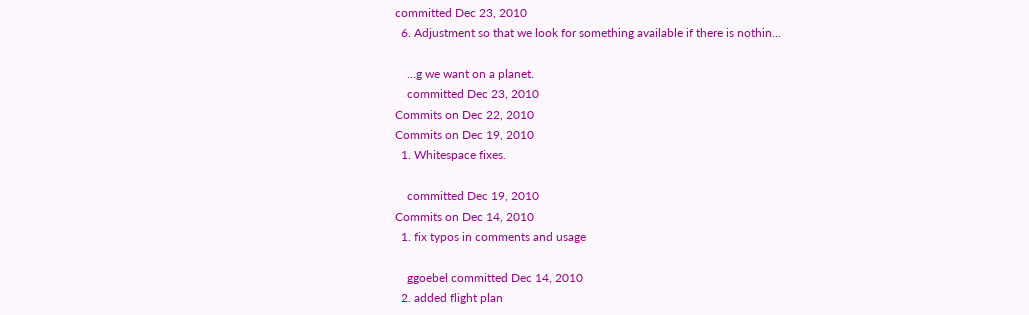committed Dec 23, 2010
  6. Adjustment so that we look for something available if there is nothin…

    …g we want on a planet.
    committed Dec 23, 2010
Commits on Dec 22, 2010
Commits on Dec 19, 2010
  1. Whitespace fixes.

    committed Dec 19, 2010
Commits on Dec 14, 2010
  1. fix typos in comments and usage

    ggoebel committed Dec 14, 2010
  2. added flight plan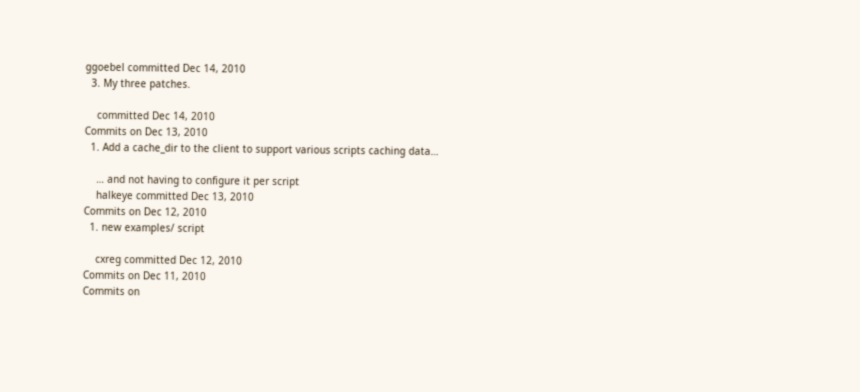ggoebel committed Dec 14, 2010
  3. My three patches.

    committed Dec 14, 2010
Commits on Dec 13, 2010
  1. Add a cache_dir to the client to support various scripts caching data…

    … and not having to configure it per script
    halkeye committed Dec 13, 2010
Commits on Dec 12, 2010
  1. new examples/ script

    cxreg committed Dec 12, 2010
Commits on Dec 11, 2010
Commits on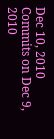Dec 10, 2010
Commits on Dec 9, 2010